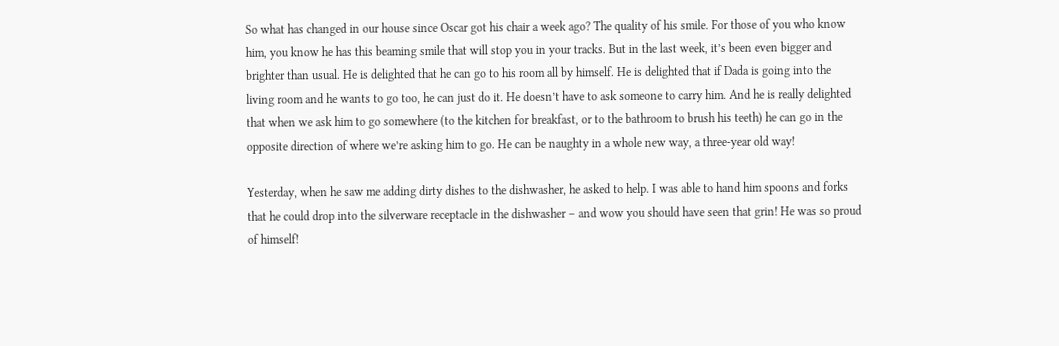So what has changed in our house since Oscar got his chair a week ago? The quality of his smile. For those of you who know him, you know he has this beaming smile that will stop you in your tracks. But in the last week, it’s been even bigger and brighter than usual. He is delighted that he can go to his room all by himself. He is delighted that if Dada is going into the living room and he wants to go too, he can just do it. He doesn’t have to ask someone to carry him. And he is really delighted that when we ask him to go somewhere (to the kitchen for breakfast, or to the bathroom to brush his teeth) he can go in the opposite direction of where we’re asking him to go. He can be naughty in a whole new way, a three-year old way!

Yesterday, when he saw me adding dirty dishes to the dishwasher, he asked to help. I was able to hand him spoons and forks that he could drop into the silverware receptacle in the dishwasher – and wow you should have seen that grin! He was so proud of himself!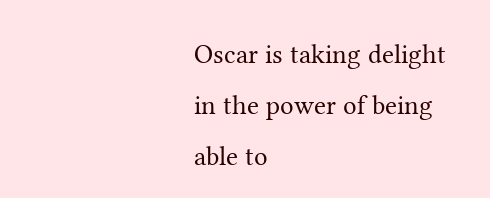Oscar is taking delight in the power of being able to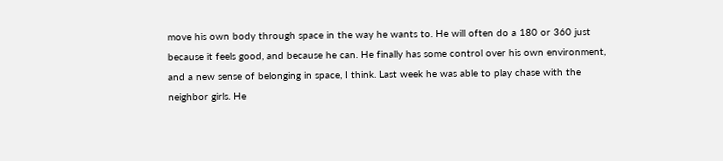move his own body through space in the way he wants to. He will often do a 180 or 360 just because it feels good, and because he can. He finally has some control over his own environment, and a new sense of belonging in space, I think. Last week he was able to play chase with the neighbor girls. He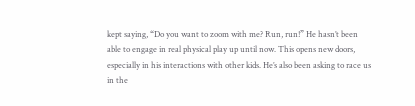kept saying, “Do you want to zoom with me? Run, run!” He hasn’t been able to engage in real physical play up until now. This opens new doors, especially in his interactions with other kids. He’s also been asking to race us in the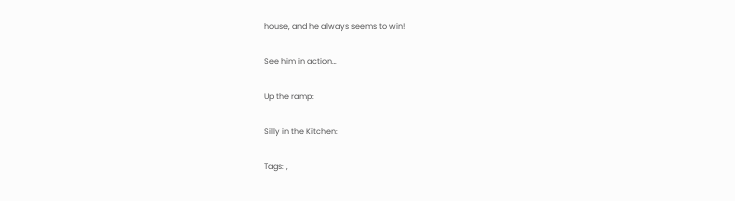house, and he always seems to win!

See him in action…

Up the ramp:

Silly in the Kitchen:

Tags: ,